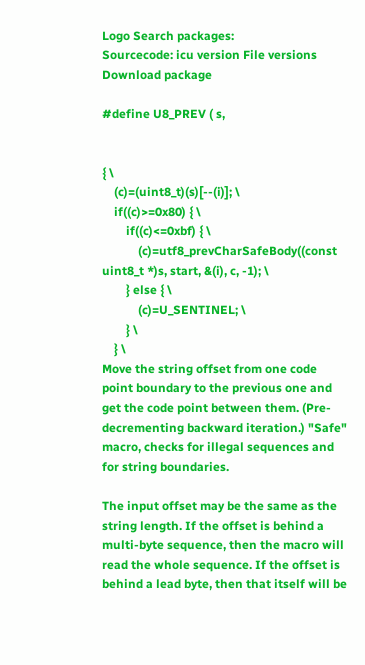Logo Search packages:
Sourcecode: icu version File versions  Download package

#define U8_PREV ( s,


{ \
    (c)=(uint8_t)(s)[--(i)]; \
    if((c)>=0x80) { \
        if((c)<=0xbf) { \
            (c)=utf8_prevCharSafeBody((const uint8_t *)s, start, &(i), c, -1); \
        } else { \
            (c)=U_SENTINEL; \
        } \
    } \
Move the string offset from one code point boundary to the previous one and get the code point between them. (Pre-decrementing backward iteration.) "Safe" macro, checks for illegal sequences and for string boundaries.

The input offset may be the same as the string length. If the offset is behind a multi-byte sequence, then the macro will read the whole sequence. If the offset is behind a lead byte, then that itself will be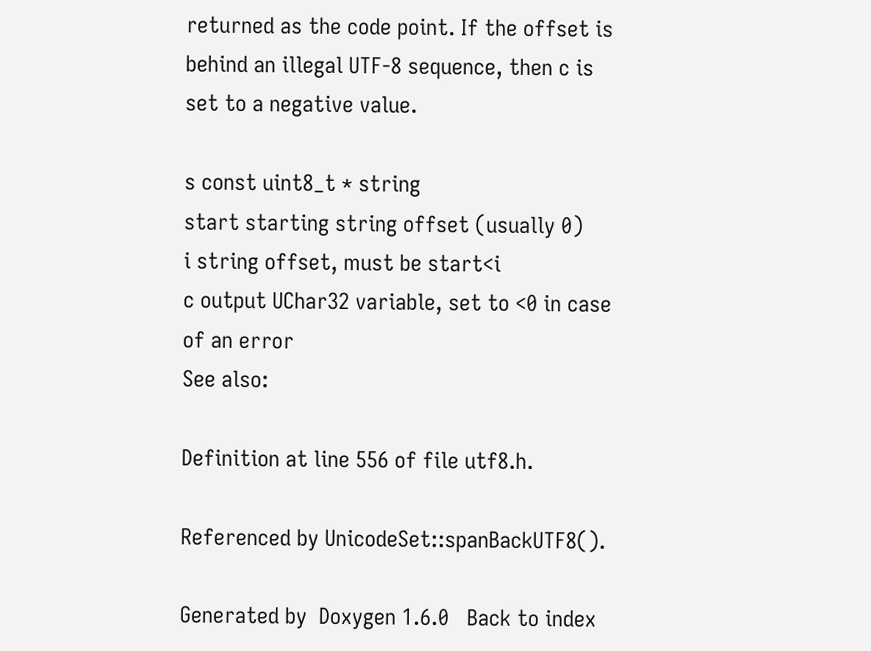returned as the code point. If the offset is behind an illegal UTF-8 sequence, then c is set to a negative value.

s const uint8_t * string
start starting string offset (usually 0)
i string offset, must be start<i
c output UChar32 variable, set to <0 in case of an error
See also:

Definition at line 556 of file utf8.h.

Referenced by UnicodeSet::spanBackUTF8().

Generated by  Doxygen 1.6.0   Back to index